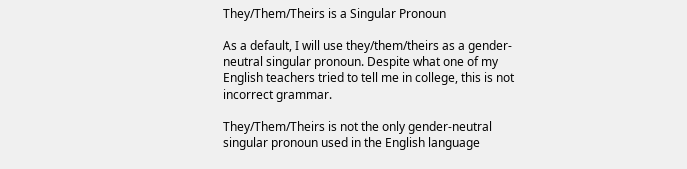They/Them/Theirs is a Singular Pronoun

As a default, I will use they/them/theirs as a gender-neutral singular pronoun. Despite what one of my English teachers tried to tell me in college, this is not incorrect grammar.

They/Them/Theirs is not the only gender-neutral singular pronoun used in the English language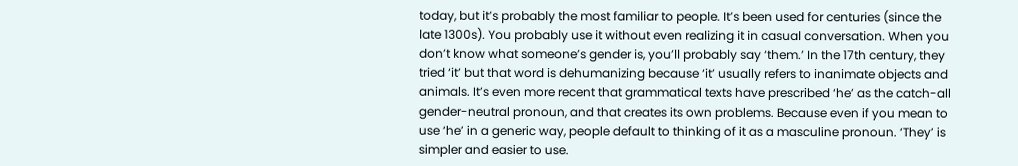today, but it’s probably the most familiar to people. It’s been used for centuries (since the late 1300s). You probably use it without even realizing it in casual conversation. When you don’t know what someone’s gender is, you’ll probably say ‘them.’ In the 17th century, they tried ‘it’ but that word is dehumanizing because ‘it’ usually refers to inanimate objects and animals. It’s even more recent that grammatical texts have prescribed ‘he’ as the catch-all gender-neutral pronoun, and that creates its own problems. Because even if you mean to use ‘he’ in a generic way, people default to thinking of it as a masculine pronoun. ‘They’ is simpler and easier to use.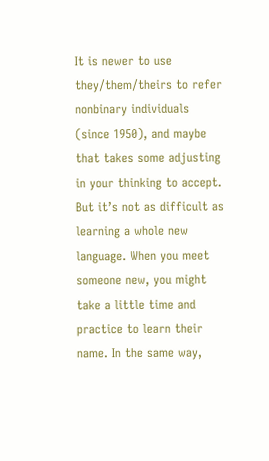It is newer to use they/them/theirs to refer nonbinary individuals (since 1950), and maybe that takes some adjusting in your thinking to accept. But it’s not as difficult as learning a whole new language. When you meet someone new, you might take a little time and practice to learn their name. In the same way,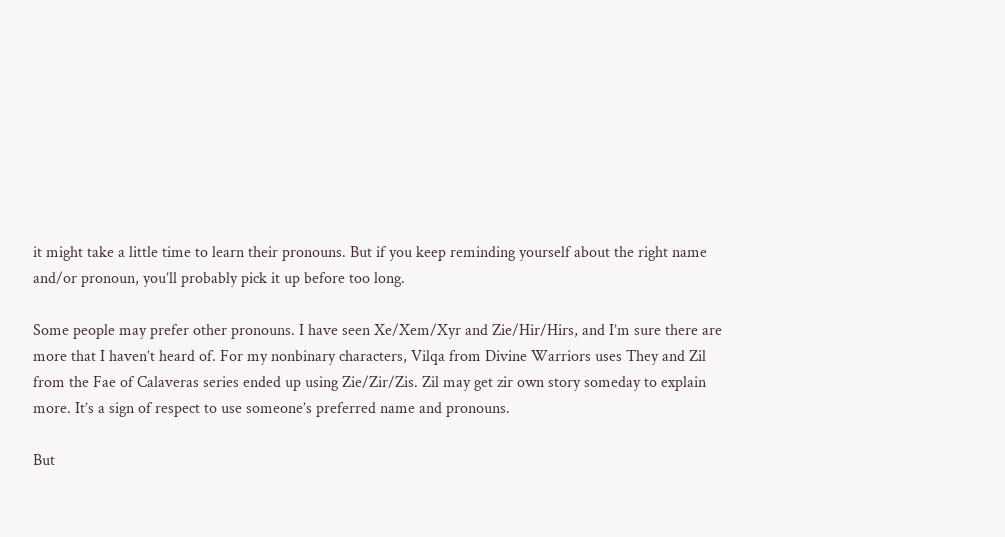it might take a little time to learn their pronouns. But if you keep reminding yourself about the right name and/or pronoun, you’ll probably pick it up before too long.

Some people may prefer other pronouns. I have seen Xe/Xem/Xyr and Zie/Hir/Hirs, and I’m sure there are more that I haven’t heard of. For my nonbinary characters, Vilqa from Divine Warriors uses They and Zil from the Fae of Calaveras series ended up using Zie/Zir/Zis. Zil may get zir own story someday to explain more. It’s a sign of respect to use someone’s preferred name and pronouns.

But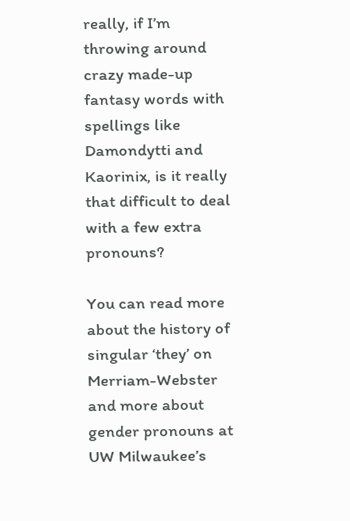really, if I’m throwing around crazy made-up fantasy words with spellings like Damondytti and Kaorinix, is it really that difficult to deal with a few extra pronouns?

You can read more about the history of singular ‘they’ on Merriam-Webster and more about gender pronouns at UW Milwaukee’s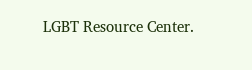LGBT Resource Center.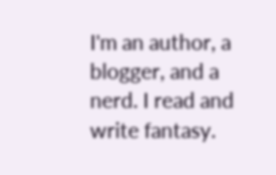I'm an author, a blogger, and a nerd. I read and write fantasy.